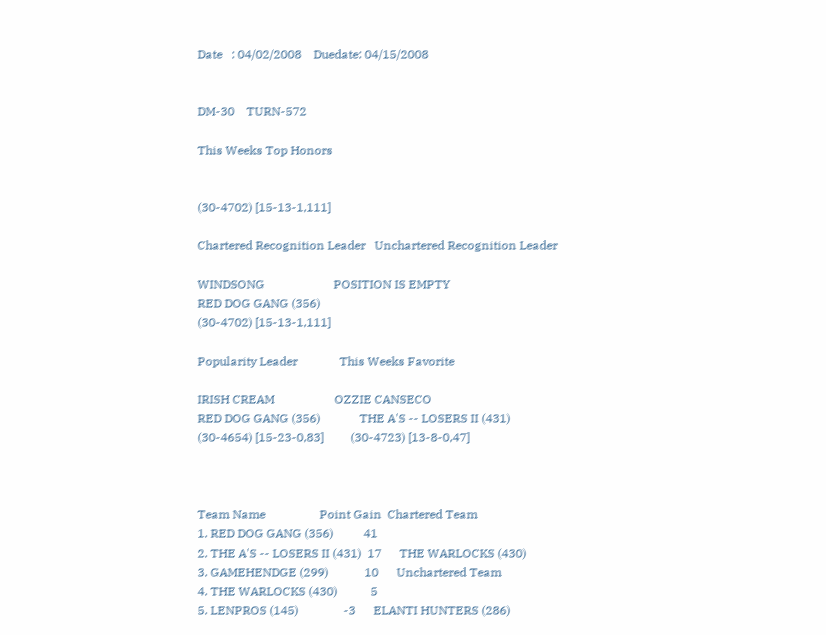Date   : 04/02/2008    Duedate: 04/15/2008


DM-30    TURN-572

This Weeks Top Honors


(30-4702) [15-13-1,111]

Chartered Recognition Leader   Unchartered Recognition Leader

WINDSONG                       POSITION IS EMPTY
RED DOG GANG (356)
(30-4702) [15-13-1,111]

Popularity Leader              This Weeks Favorite

IRISH CREAM                    OZZIE CANSECO
RED DOG GANG (356)             THE A'S -- LOSERS II (431)
(30-4654) [15-23-0,83]         (30-4723) [13-8-0,47]



Team Name                  Point Gain  Chartered Team
1. RED DOG GANG (356)          41
2. THE A'S -- LOSERS II (431)  17      THE WARLOCKS (430)
3. GAMEHENDGE (299)            10      Unchartered Team
4. THE WARLOCKS (430)           5
5. LENPROS (145)               -3      ELANTI HUNTERS (286)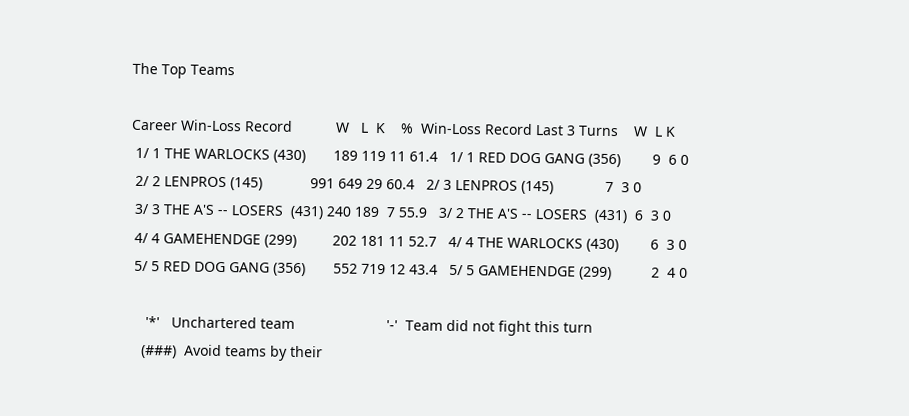The Top Teams

Career Win-Loss Record           W   L  K    %  Win-Loss Record Last 3 Turns    W  L K
 1/ 1 THE WARLOCKS (430)       189 119 11 61.4   1/ 1 RED DOG GANG (356)        9  6 0
 2/ 2 LENPROS (145)            991 649 29 60.4   2/ 3 LENPROS (145)             7  3 0
 3/ 3 THE A'S -- LOSERS  (431) 240 189  7 55.9   3/ 2 THE A'S -- LOSERS  (431)  6  3 0
 4/ 4 GAMEHENDGE (299)         202 181 11 52.7   4/ 4 THE WARLOCKS (430)        6  3 0
 5/ 5 RED DOG GANG (356)       552 719 12 43.4   5/ 5 GAMEHENDGE (299)          2  4 0

    '*'   Unchartered team                       '-'  Team did not fight this turn
   (###)  Avoid teams by their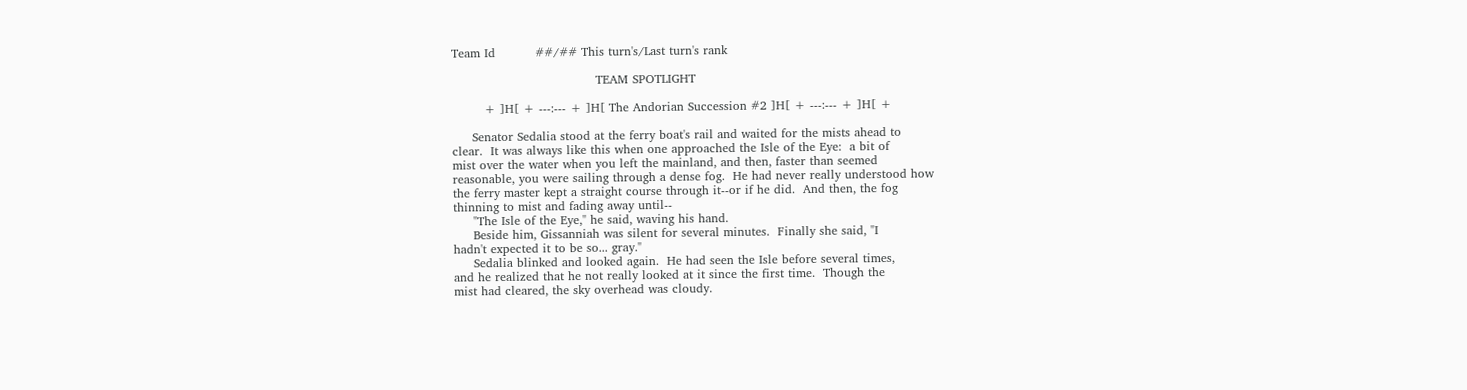Team Id          ##/## This turn's/Last turn's rank

                                    TEAM SPOTLIGHT

        + ]H[ + ---:--- + ]H[ The Andorian Succession #2 ]H[ + ---:--- + ]H[ +

     Senator Sedalia stood at the ferry boat's rail and waited for the mists ahead to
clear.  It was always like this when one approached the Isle of the Eye:  a bit of
mist over the water when you left the mainland, and then, faster than seemed
reasonable, you were sailing through a dense fog.  He had never really understood how
the ferry master kept a straight course through it--or if he did.  And then, the fog
thinning to mist and fading away until--
     "The Isle of the Eye," he said, waving his hand.
     Beside him, Gissanniah was silent for several minutes.  Finally she said, "I
hadn't expected it to be so... gray."
     Sedalia blinked and looked again.  He had seen the Isle before several times,
and he realized that he not really looked at it since the first time.  Though the
mist had cleared, the sky overhead was cloudy.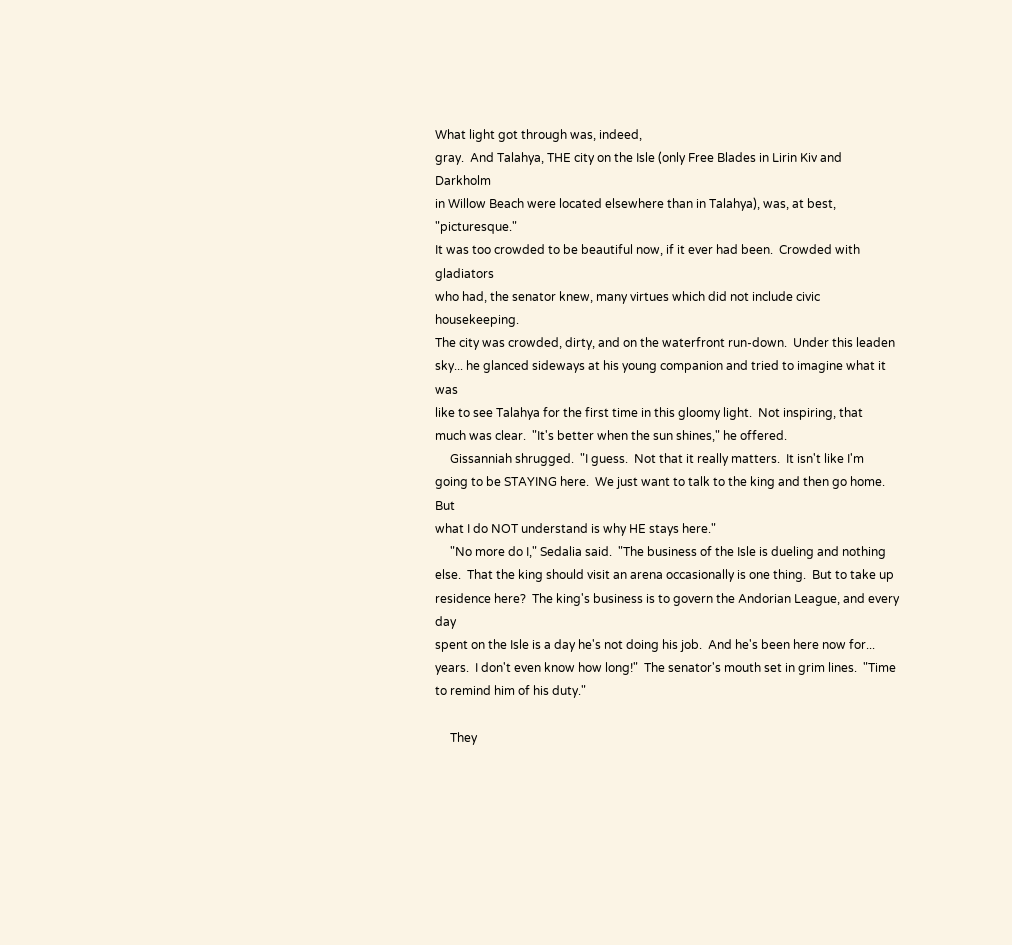What light got through was, indeed,
gray.  And Talahya, THE city on the Isle (only Free Blades in Lirin Kiv and Darkholm
in Willow Beach were located elsewhere than in Talahya), was, at best, "picturesque."
It was too crowded to be beautiful now, if it ever had been.  Crowded with gladiators
who had, the senator knew, many virtues which did not include civic housekeeping.
The city was crowded, dirty, and on the waterfront run-down.  Under this leaden
sky... he glanced sideways at his young companion and tried to imagine what it was
like to see Talahya for the first time in this gloomy light.  Not inspiring, that
much was clear.  "It's better when the sun shines," he offered.
     Gissanniah shrugged.  "I guess.  Not that it really matters.  It isn't like I'm
going to be STAYING here.  We just want to talk to the king and then go home.  But
what I do NOT understand is why HE stays here."
     "No more do I," Sedalia said.  "The business of the Isle is dueling and nothing
else.  That the king should visit an arena occasionally is one thing.  But to take up
residence here?  The king's business is to govern the Andorian League, and every day
spent on the Isle is a day he's not doing his job.  And he's been here now for...
years.  I don't even know how long!"  The senator's mouth set in grim lines.  "Time
to remind him of his duty."

     They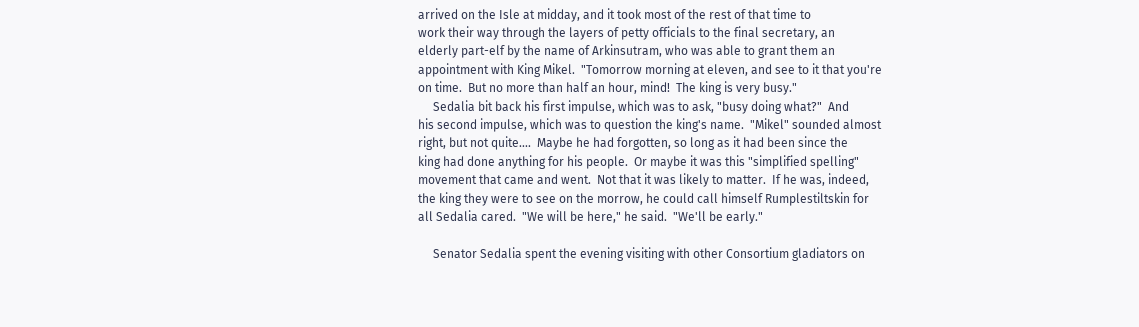arrived on the Isle at midday, and it took most of the rest of that time to
work their way through the layers of petty officials to the final secretary, an
elderly part-elf by the name of Arkinsutram, who was able to grant them an
appointment with King Mikel.  "Tomorrow morning at eleven, and see to it that you're
on time.  But no more than half an hour, mind!  The king is very busy."
     Sedalia bit back his first impulse, which was to ask, "busy doing what?"  And
his second impulse, which was to question the king's name.  "Mikel" sounded almost
right, but not quite....  Maybe he had forgotten, so long as it had been since the
king had done anything for his people.  Or maybe it was this "simplified spelling"
movement that came and went.  Not that it was likely to matter.  If he was, indeed,
the king they were to see on the morrow, he could call himself Rumplestiltskin for
all Sedalia cared.  "We will be here," he said.  "We'll be early."

     Senator Sedalia spent the evening visiting with other Consortium gladiators on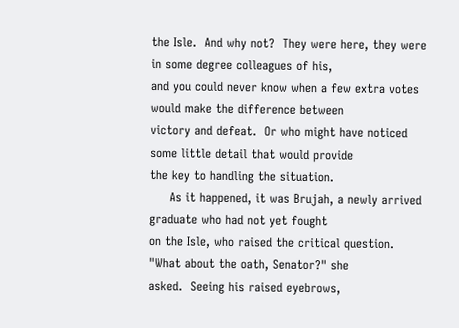the Isle.  And why not?  They were here, they were in some degree colleagues of his,
and you could never know when a few extra votes would make the difference between
victory and defeat.  Or who might have noticed some little detail that would provide
the key to handling the situation.
     As it happened, it was Brujah, a newly arrived graduate who had not yet fought
on the Isle, who raised the critical question.  "What about the oath, Senator?" she
asked.  Seeing his raised eyebrows,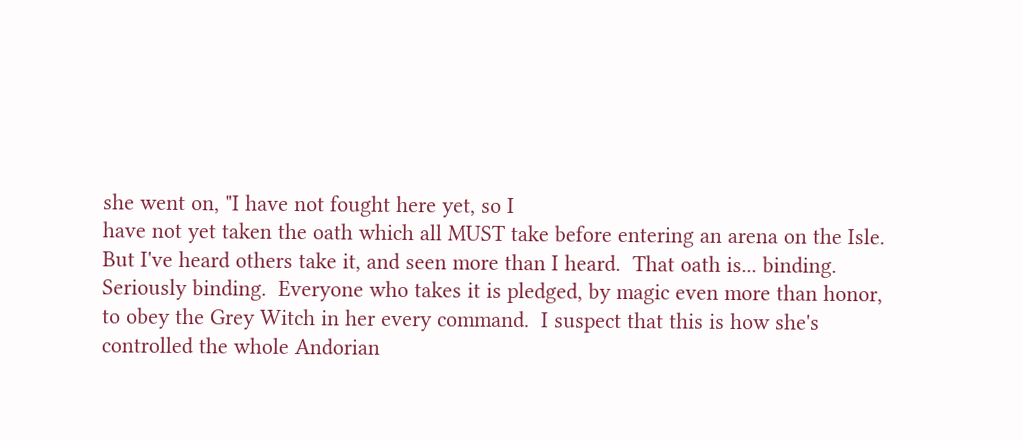she went on, "I have not fought here yet, so I
have not yet taken the oath which all MUST take before entering an arena on the Isle.
But I've heard others take it, and seen more than I heard.  That oath is... binding.
Seriously binding.  Everyone who takes it is pledged, by magic even more than honor,
to obey the Grey Witch in her every command.  I suspect that this is how she's
controlled the whole Andorian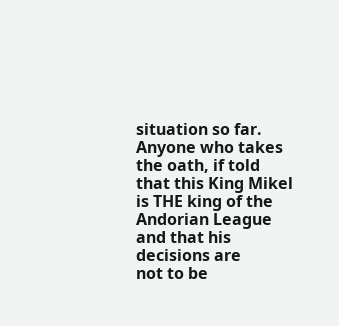situation so far.  Anyone who takes the oath, if told
that this King Mikel is THE king of the Andorian League and that his decisions are
not to be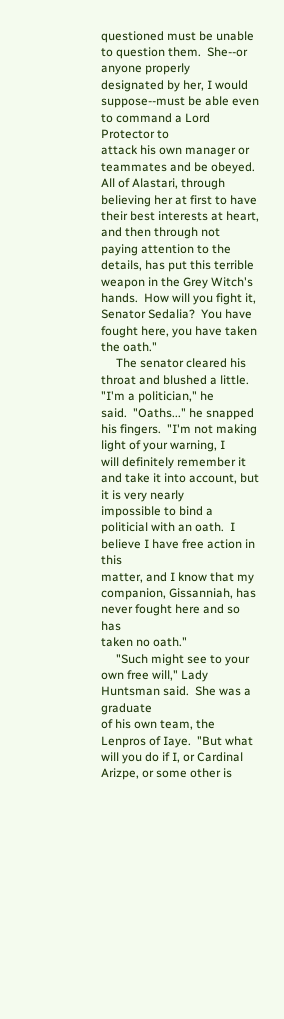questioned must be unable to question them.  She--or anyone properly
designated by her, I would suppose--must be able even to command a Lord Protector to
attack his own manager or teammates and be obeyed.  All of Alastari, through
believing her at first to have their best interests at heart, and then through not
paying attention to the details, has put this terrible weapon in the Grey Witch's
hands.  How will you fight it, Senator Sedalia?  You have fought here, you have taken
the oath."
     The senator cleared his throat and blushed a little.  "I'm a politician," he
said.  "Oaths..." he snapped his fingers.  "I'm not making light of your warning, I
will definitely remember it and take it into account, but it is very nearly
impossible to bind a politicial with an oath.  I believe I have free action in this
matter, and I know that my companion, Gissanniah, has never fought here and so has
taken no oath."
     "Such might see to your own free will," Lady Huntsman said.  She was a graduate
of his own team, the Lenpros of Iaye.  "But what will you do if I, or Cardinal
Arizpe, or some other is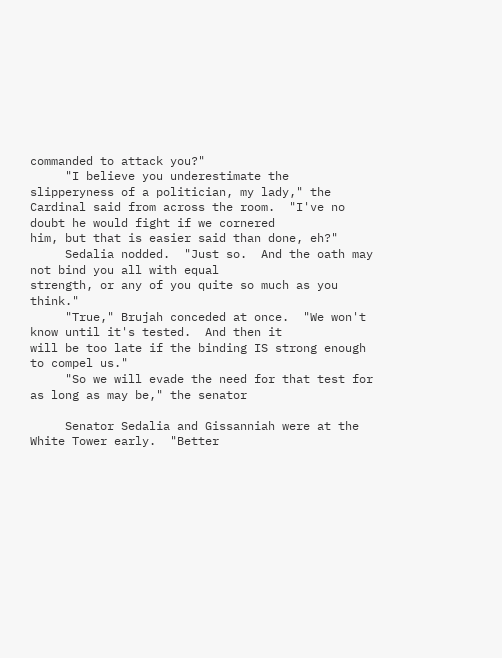commanded to attack you?"
     "I believe you underestimate the slipperyness of a politician, my lady," the
Cardinal said from across the room.  "I've no doubt he would fight if we cornered
him, but that is easier said than done, eh?"
     Sedalia nodded.  "Just so.  And the oath may not bind you all with equal
strength, or any of you quite so much as you think."
     "True," Brujah conceded at once.  "We won't know until it's tested.  And then it
will be too late if the binding IS strong enough to compel us."
     "So we will evade the need for that test for as long as may be," the senator

     Senator Sedalia and Gissanniah were at the White Tower early.  "Better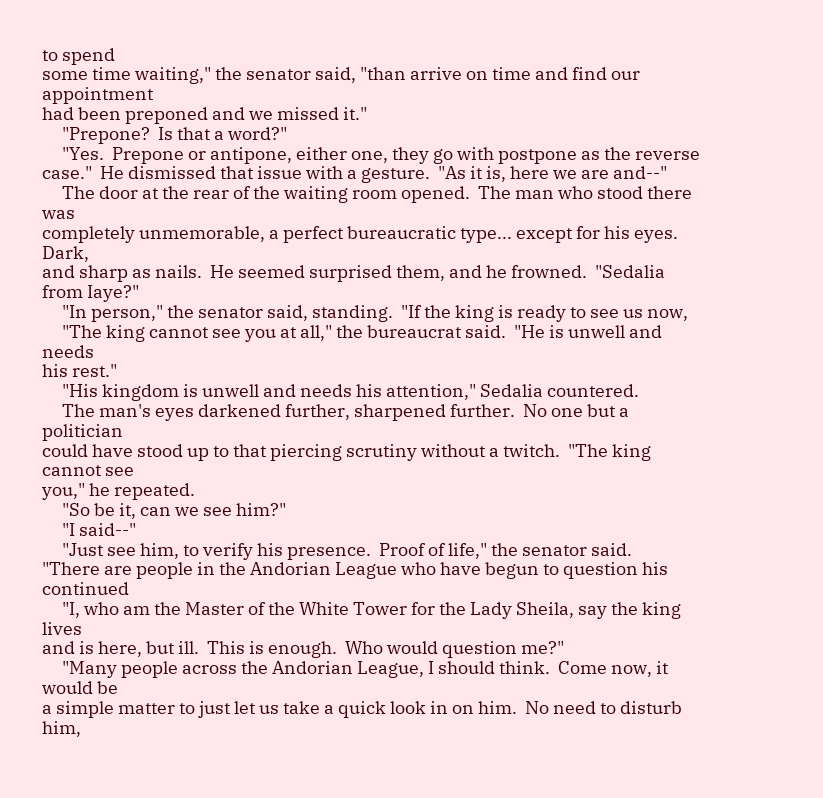to spend
some time waiting," the senator said, "than arrive on time and find our appointment
had been preponed and we missed it."
     "Prepone?  Is that a word?"
     "Yes.  Prepone or antipone, either one, they go with postpone as the reverse
case."  He dismissed that issue with a gesture.  "As it is, here we are and--"
     The door at the rear of the waiting room opened.  The man who stood there was
completely unmemorable, a perfect bureaucratic type... except for his eyes.  Dark,
and sharp as nails.  He seemed surprised them, and he frowned.  "Sedalia from Iaye?"
     "In person," the senator said, standing.  "If the king is ready to see us now,
     "The king cannot see you at all," the bureaucrat said.  "He is unwell and needs
his rest."
     "His kingdom is unwell and needs his attention," Sedalia countered.
     The man's eyes darkened further, sharpened further.  No one but a politician
could have stood up to that piercing scrutiny without a twitch.  "The king cannot see
you," he repeated.
     "So be it, can we see him?"
     "I said--"
     "Just see him, to verify his presence.  Proof of life," the senator said.
"There are people in the Andorian League who have begun to question his continued
     "I, who am the Master of the White Tower for the Lady Sheila, say the king lives
and is here, but ill.  This is enough.  Who would question me?"
     "Many people across the Andorian League, I should think.  Come now, it would be
a simple matter to just let us take a quick look in on him.  No need to disturb him,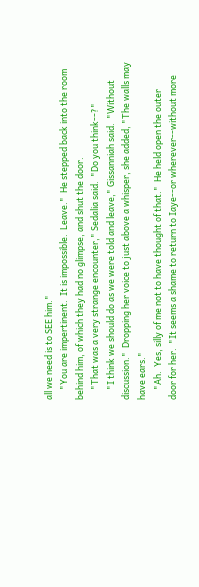all we need is to SEE him."
     "You are impertinent.  It is impossible.  Leave."  He stepped back into the room
behind him, of which they had no glimpse, and shut the door.
     "That was a very strange encounter," Sedalia said.  "Do you think--?"
     "I think we should do as we were told and leave," Gissanniah said.  "Without
discussion."  Dropping her voice to just above a whisper, she added, "The walls may
have ears."
     "Ah.  Yes, silly of me not to have thought of that."  He held open the outer
door for her.  "It seems a shame to return to Iaye--or wherever--without more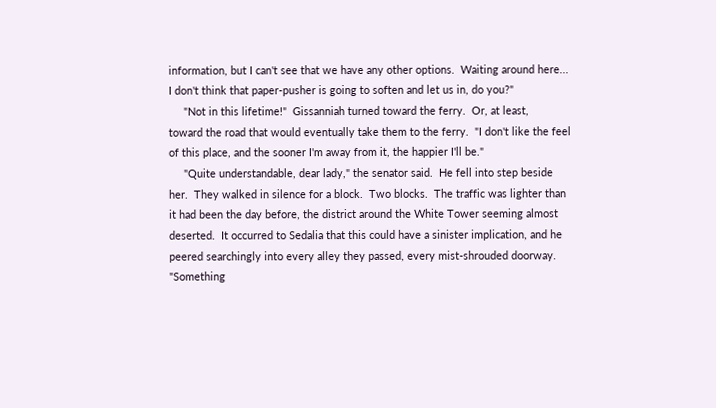information, but I can't see that we have any other options.  Waiting around here...
I don't think that paper-pusher is going to soften and let us in, do you?"
     "Not in this lifetime!"  Gissanniah turned toward the ferry.  Or, at least,
toward the road that would eventually take them to the ferry.  "I don't like the feel
of this place, and the sooner I'm away from it, the happier I'll be."
     "Quite understandable, dear lady," the senator said.  He fell into step beside
her.  They walked in silence for a block.  Two blocks.  The traffic was lighter than
it had been the day before, the district around the White Tower seeming almost
deserted.  It occurred to Sedalia that this could have a sinister implication, and he
peered searchingly into every alley they passed, every mist-shrouded doorway.
"Something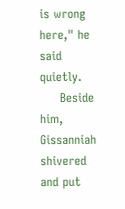is wrong here," he said quietly.
     Beside him, Gissanniah shivered and put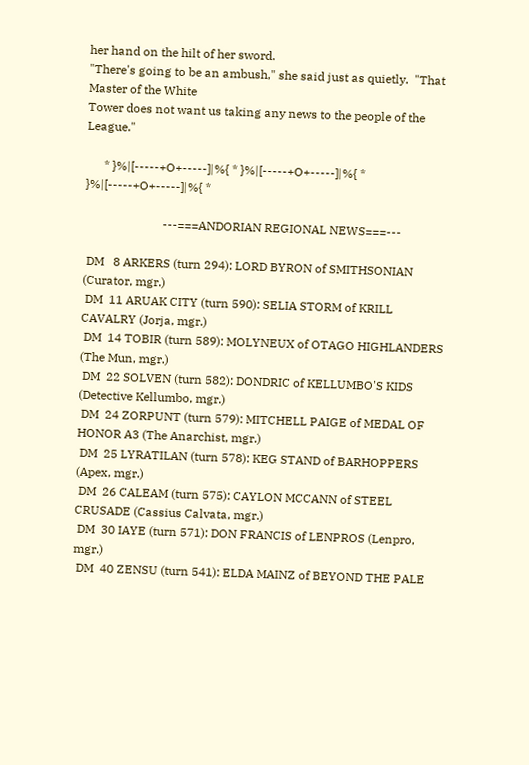her hand on the hilt of her sword.
"There's going to be an ambush," she said just as quietly.  "That Master of the White
Tower does not want us taking any news to the people of the League."

      * }%|[-----+O+-----]|%{ * }%|[-----+O+-----]|%{ * }%|[-----+O+-----]|%{ *

                          ---===ANDORIAN REGIONAL NEWS===---

 DM   8 ARKERS (turn 294): LORD BYRON of SMITHSONIAN (Curator, mgr.)
 DM  11 ARUAK CITY (turn 590): SELIA STORM of KRILL CAVALRY (Jorja, mgr.)
 DM  14 TOBIR (turn 589): MOLYNEUX of OTAGO HIGHLANDERS (The Mun, mgr.)
 DM  22 SOLVEN (turn 582): DONDRIC of KELLUMBO'S KIDS (Detective Kellumbo, mgr.)
 DM  24 ZORPUNT (turn 579): MITCHELL PAIGE of MEDAL OF HONOR A3 (The Anarchist, mgr.)
 DM  25 LYRATILAN (turn 578): KEG STAND of BARHOPPERS (Apex, mgr.)
 DM  26 CALEAM (turn 575): CAYLON MCCANN of STEEL CRUSADE (Cassius Calvata, mgr.)
 DM  30 IAYE (turn 571): DON FRANCIS of LENPROS (Lenpro, mgr.)
 DM  40 ZENSU (turn 541): ELDA MAINZ of BEYOND THE PALE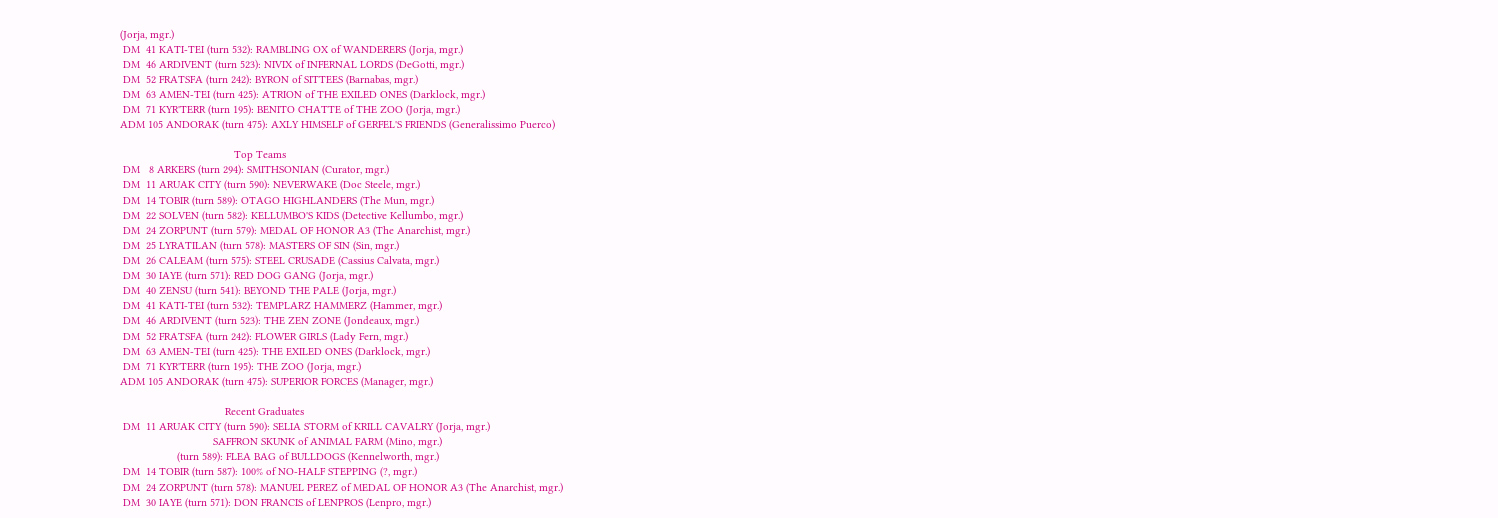(Jorja, mgr.)
 DM  41 KATI-TEI (turn 532): RAMBLING OX of WANDERERS (Jorja, mgr.)
 DM  46 ARDIVENT (turn 523): NIVIX of INFERNAL LORDS (DeGotti, mgr.)
 DM  52 FRATSFA (turn 242): BYRON of SITTEES (Barnabas, mgr.)
 DM  63 AMEN-TEI (turn 425): ATRION of THE EXILED ONES (Darklock, mgr.)
 DM  71 KYR'TERR (turn 195): BENITO CHATTE of THE ZOO (Jorja, mgr.)
ADM 105 ANDORAK (turn 475): AXLY HIMSELF of GERFEL'S FRIENDS (Generalissimo Puerco)

                                      Top Teams
 DM   8 ARKERS (turn 294): SMITHSONIAN (Curator, mgr.)
 DM  11 ARUAK CITY (turn 590): NEVERWAKE (Doc Steele, mgr.)
 DM  14 TOBIR (turn 589): OTAGO HIGHLANDERS (The Mun, mgr.)
 DM  22 SOLVEN (turn 582): KELLUMBO'S KIDS (Detective Kellumbo, mgr.)
 DM  24 ZORPUNT (turn 579): MEDAL OF HONOR A3 (The Anarchist, mgr.)
 DM  25 LYRATILAN (turn 578): MASTERS OF SIN (Sin, mgr.)
 DM  26 CALEAM (turn 575): STEEL CRUSADE (Cassius Calvata, mgr.)
 DM  30 IAYE (turn 571): RED DOG GANG (Jorja, mgr.)
 DM  40 ZENSU (turn 541): BEYOND THE PALE (Jorja, mgr.)
 DM  41 KATI-TEI (turn 532): TEMPLARZ HAMMERZ (Hammer, mgr.)
 DM  46 ARDIVENT (turn 523): THE ZEN ZONE (Jondeaux, mgr.)
 DM  52 FRATSFA (turn 242): FLOWER GIRLS (Lady Fern, mgr.)
 DM  63 AMEN-TEI (turn 425): THE EXILED ONES (Darklock, mgr.)
 DM  71 KYR'TERR (turn 195): THE ZOO (Jorja, mgr.)
ADM 105 ANDORAK (turn 475): SUPERIOR FORCES (Manager, mgr.)

                                   Recent Graduates
 DM  11 ARUAK CITY (turn 590): SELIA STORM of KRILL CAVALRY (Jorja, mgr.)
                               SAFFRON SKUNK of ANIMAL FARM (Mino, mgr.)
                   (turn 589): FLEA BAG of BULLDOGS (Kennelworth, mgr.)
 DM  14 TOBIR (turn 587): 100% of NO-HALF STEPPING (?, mgr.)
 DM  24 ZORPUNT (turn 578): MANUEL PEREZ of MEDAL OF HONOR A3 (The Anarchist, mgr.)
 DM  30 IAYE (turn 571): DON FRANCIS of LENPROS (Lenpro, mgr.)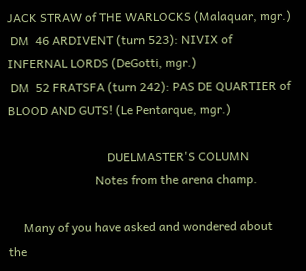JACK STRAW of THE WARLOCKS (Malaquar, mgr.)
 DM  46 ARDIVENT (turn 523): NIVIX of INFERNAL LORDS (DeGotti, mgr.)
 DM  52 FRATSFA (turn 242): PAS DE QUARTIER of BLOOD AND GUTS! (Le Pentarque, mgr.)

                                 DUELMASTER'S COLUMN
                             Notes from the arena champ.

     Many of you have asked and wondered about the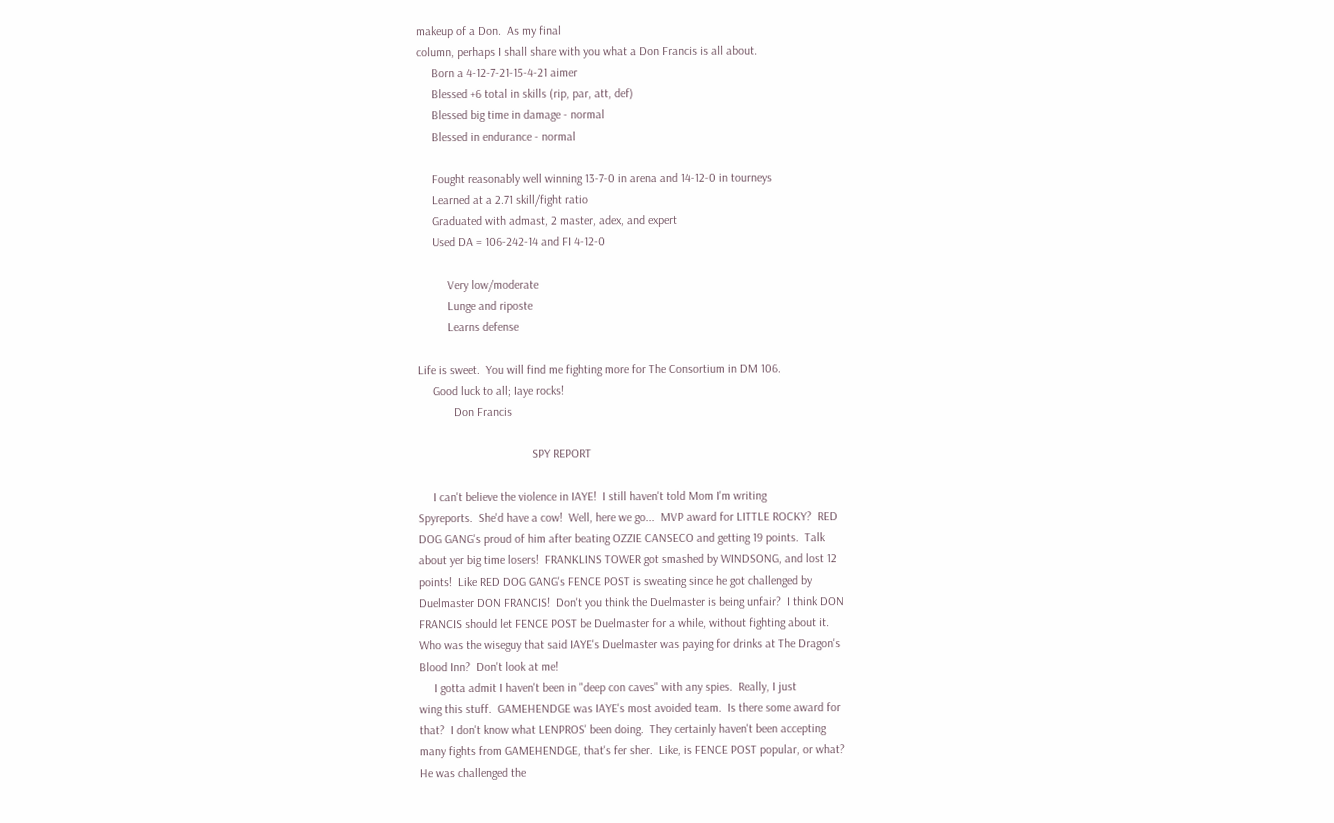makeup of a Don.  As my final
column, perhaps I shall share with you what a Don Francis is all about.
     Born a 4-12-7-21-15-4-21 aimer
     Blessed +6 total in skills (rip, par, att, def)
     Blessed big time in damage - normal
     Blessed in endurance - normal

     Fought reasonably well winning 13-7-0 in arena and 14-12-0 in tourneys
     Learned at a 2.71 skill/fight ratio
     Graduated with admast, 2 master, adex, and expert
     Used DA = 106-242-14 and FI 4-12-0

          Very low/moderate
          Lunge and riposte
          Learns defense

Life is sweet.  You will find me fighting more for The Consortium in DM 106.
     Good luck to all; Iaye rocks!
            Don Francis

                                      SPY REPORT

     I can't believe the violence in IAYE!  I still haven't told Mom I'm writing
Spyreports.  She'd have a cow!  Well, here we go...  MVP award for LITTLE ROCKY?  RED
DOG GANG's proud of him after beating OZZIE CANSECO and getting 19 points.  Talk
about yer big time losers!  FRANKLINS TOWER got smashed by WINDSONG, and lost 12
points!  Like RED DOG GANG's FENCE POST is sweating since he got challenged by
Duelmaster DON FRANCIS!  Don't you think the Duelmaster is being unfair?  I think DON
FRANCIS should let FENCE POST be Duelmaster for a while, without fighting about it.
Who was the wiseguy that said IAYE's Duelmaster was paying for drinks at The Dragon's
Blood Inn?  Don't look at me!
     I gotta admit I haven't been in "deep con caves" with any spies.  Really, I just
wing this stuff.  GAMEHENDGE was IAYE's most avoided team.  Is there some award for
that?  I don't know what LENPROS' been doing.  They certainly haven't been accepting
many fights from GAMEHENDGE, that's fer sher.  Like, is FENCE POST popular, or what?
He was challenged the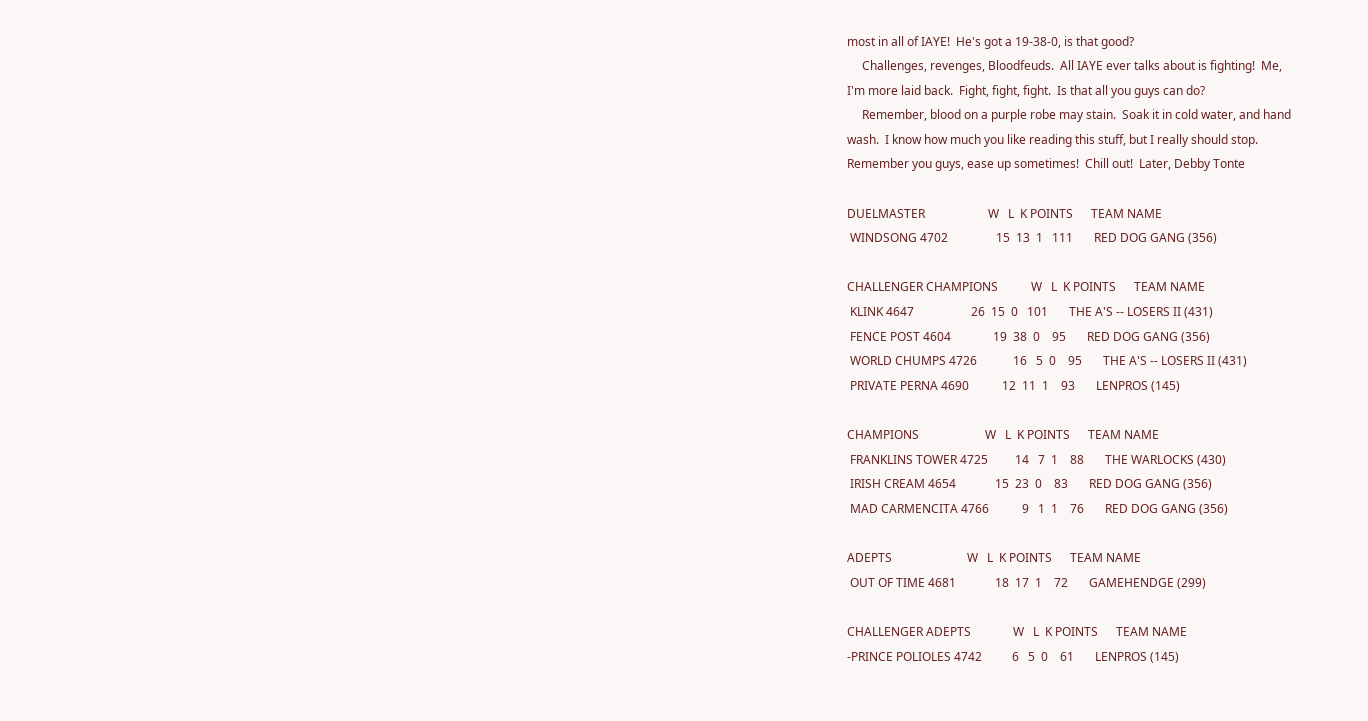most in all of IAYE!  He's got a 19-38-0, is that good?
     Challenges, revenges, Bloodfeuds.  All IAYE ever talks about is fighting!  Me,
I'm more laid back.  Fight, fight, fight.  Is that all you guys can do?
     Remember, blood on a purple robe may stain.  Soak it in cold water, and hand
wash.  I know how much you like reading this stuff, but I really should stop.
Remember you guys, ease up sometimes!  Chill out!  Later, Debby Tonte

DUELMASTER                     W   L  K POINTS      TEAM NAME
 WINDSONG 4702                15  13  1   111       RED DOG GANG (356)

CHALLENGER CHAMPIONS           W   L  K POINTS      TEAM NAME
 KLINK 4647                   26  15  0   101       THE A'S -- LOSERS II (431)
 FENCE POST 4604              19  38  0    95       RED DOG GANG (356)
 WORLD CHUMPS 4726            16   5  0    95       THE A'S -- LOSERS II (431)
 PRIVATE PERNA 4690           12  11  1    93       LENPROS (145)

CHAMPIONS                      W   L  K POINTS      TEAM NAME
 FRANKLINS TOWER 4725         14   7  1    88       THE WARLOCKS (430)
 IRISH CREAM 4654             15  23  0    83       RED DOG GANG (356)
 MAD CARMENCITA 4766           9   1  1    76       RED DOG GANG (356)

ADEPTS                         W   L  K POINTS      TEAM NAME
 OUT OF TIME 4681             18  17  1    72       GAMEHENDGE (299)

CHALLENGER ADEPTS              W   L  K POINTS      TEAM NAME
-PRINCE POLIOLES 4742          6   5  0    61       LENPROS (145)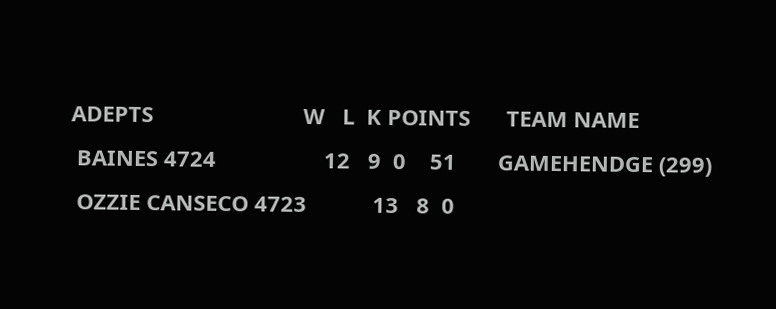ADEPTS                         W   L  K POINTS      TEAM NAME
 BAINES 4724                  12   9  0    51       GAMEHENDGE (299)
 OZZIE CANSECO 4723           13   8  0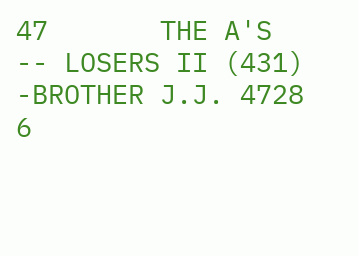47       THE A'S -- LOSERS II (431)
-BROTHER J.J. 4728             6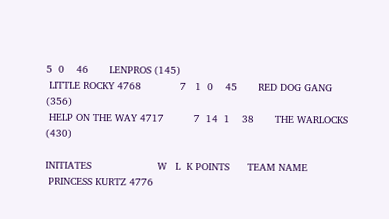5  0    46       LENPROS (145)
 LITTLE ROCKY 4768             7   1  0    45       RED DOG GANG (356)
 HELP ON THE WAY 4717          7  14  1    38       THE WARLOCKS (430)

INITIATES                      W   L  K POINTS      TEAM NAME
 PRINCESS KURTZ 4776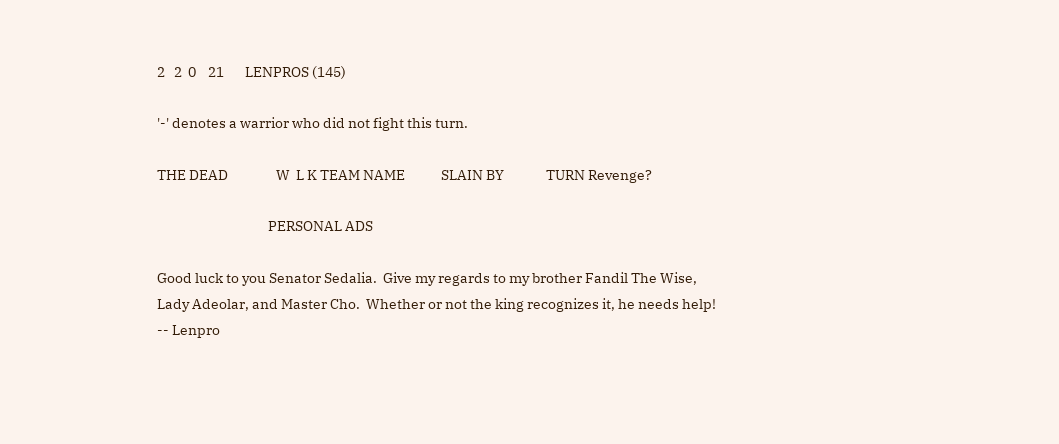2   2  0    21       LENPROS (145)

'-' denotes a warrior who did not fight this turn.

THE DEAD                W  L K TEAM NAME            SLAIN BY              TURN Revenge?

                                     PERSONAL ADS

Good luck to you Senator Sedalia.  Give my regards to my brother Fandil The Wise,
Lady Adeolar, and Master Cho.  Whether or not the king recognizes it, he needs help!
-- Lenpro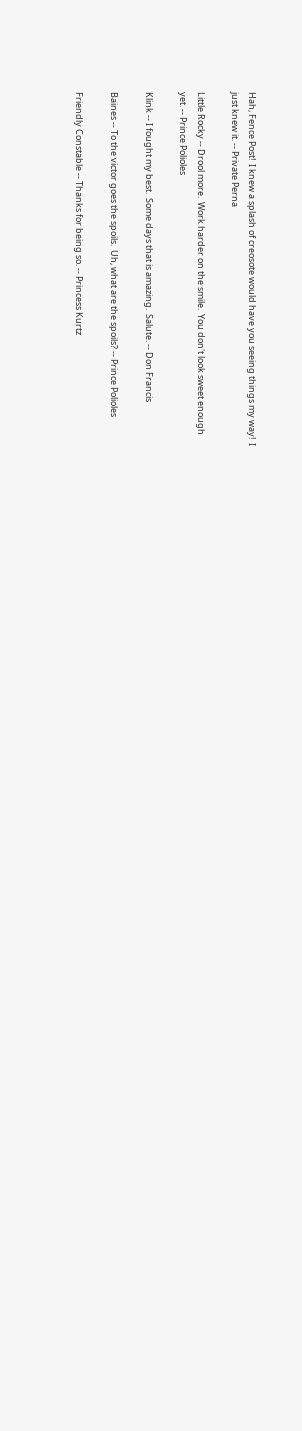Hah, Fence Post!  I knew a splash of creosote would have you seeing things my way!  I
just knew it. -- Private Perna

Little Rocky -- Drool more.  Work harder on the smile.  You don't look sweet enough
yet. -- Prince Polioles

Klink -- I fought my best.  Some days that is amazing.  Salute. -- Don Francis

Baines -- To the victor goes the spoils.  Uh, what are the spoils? -- Prince Polioles

Friendly Constable -- Thanks for being so. -- Princess Kurtz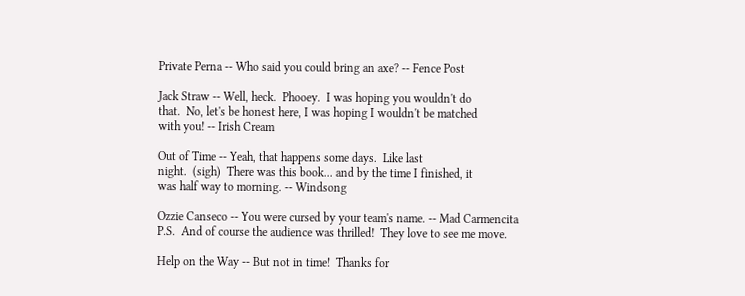Private Perna -- Who said you could bring an axe? -- Fence Post

Jack Straw -- Well, heck.  Phooey.  I was hoping you wouldn't do
that.  No, let's be honest here, I was hoping I wouldn't be matched
with you! -- Irish Cream

Out of Time -- Yeah, that happens some days.  Like last
night.  (sigh)  There was this book... and by the time I finished, it
was half way to morning. -- Windsong

Ozzie Canseco -- You were cursed by your team's name. -- Mad Carmencita
P.S.  And of course the audience was thrilled!  They love to see me move.

Help on the Way -- But not in time!  Thanks for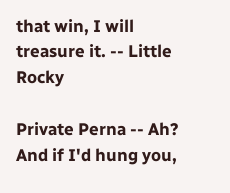that win, I will
treasure it. -- Little Rocky

Private Perna -- Ah?  And if I'd hung you,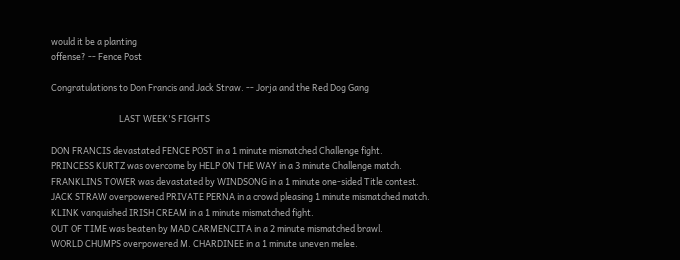would it be a planting
offense? -- Fence Post

Congratulations to Don Francis and Jack Straw. -- Jorja and the Red Dog Gang

                                  LAST WEEK'S FIGHTS

DON FRANCIS devastated FENCE POST in a 1 minute mismatched Challenge fight.
PRINCESS KURTZ was overcome by HELP ON THE WAY in a 3 minute Challenge match.
FRANKLINS TOWER was devastated by WINDSONG in a 1 minute one-sided Title contest.
JACK STRAW overpowered PRIVATE PERNA in a crowd pleasing 1 minute mismatched match.
KLINK vanquished IRISH CREAM in a 1 minute mismatched fight.
OUT OF TIME was beaten by MAD CARMENCITA in a 2 minute mismatched brawl.
WORLD CHUMPS overpowered M. CHARDINEE in a 1 minute uneven melee.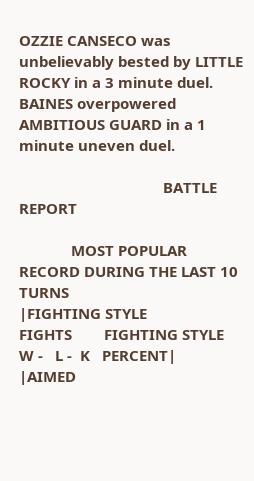OZZIE CANSECO was unbelievably bested by LITTLE ROCKY in a 3 minute duel.
BAINES overpowered AMBITIOUS GUARD in a 1 minute uneven duel.

                                    BATTLE REPORT

             MOST POPULAR                        RECORD DURING THE LAST 10 TURNS
|FIGHTING STYLE               FIGHTS        FIGHTING STYLE     W -   L -  K   PERCENT|
|AIMED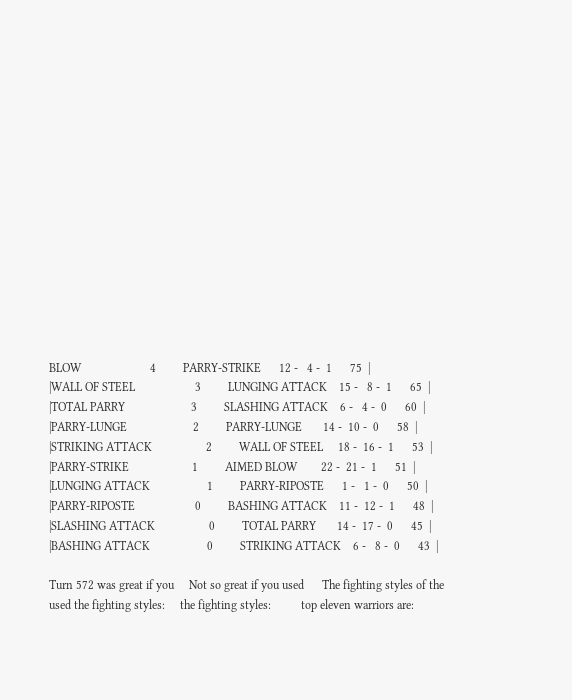BLOW                       4         PARRY-STRIKE      12 -   4 -  1      75  |
|WALL OF STEEL                    3         LUNGING ATTACK    15 -   8 -  1      65  |
|TOTAL PARRY                      3         SLASHING ATTACK    6 -   4 -  0      60  |
|PARRY-LUNGE                      2         PARRY-LUNGE       14 -  10 -  0      58  |
|STRIKING ATTACK                  2         WALL OF STEEL     18 -  16 -  1      53  |
|PARRY-STRIKE                     1         AIMED BLOW        22 -  21 -  1      51  |
|LUNGING ATTACK                   1         PARRY-RIPOSTE      1 -   1 -  0      50  |
|PARRY-RIPOSTE                    0         BASHING ATTACK    11 -  12 -  1      48  |
|SLASHING ATTACK                  0         TOTAL PARRY       14 -  17 -  0      45  |
|BASHING ATTACK                   0         STRIKING ATTACK    6 -   8 -  0      43  |

Turn 572 was great if you     Not so great if you used      The fighting styles of the
used the fighting styles:     the fighting styles:          top eleven warriors are: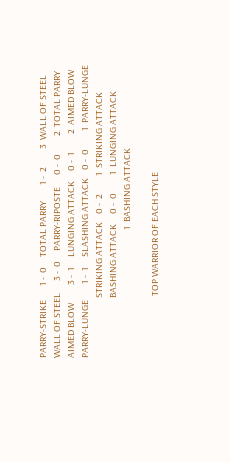PARRY-STRIKE       1 -  0     TOTAL PARRY        1 -  2         3  WALL OF STEEL
WALL OF STEEL      3 -  0     PARRY-RIPOSTE      0 -  0         2  TOTAL PARRY
AIMED BLOW         3 -  1     LUNGING ATTACK     0 -  1         2  AIMED BLOW
PARRY-LUNGE        1 -  1     SLASHING ATTACK    0 -  0         1  PARRY-LUNGE
                              STRIKING ATTACK    0 -  2         1  STRIKING ATTACK
                              BASHING ATTACK     0 -  0         1  LUNGING ATTACK
                                                                1  BASHING ATTACK

                               TOP WARRIOR OF EACH STYLE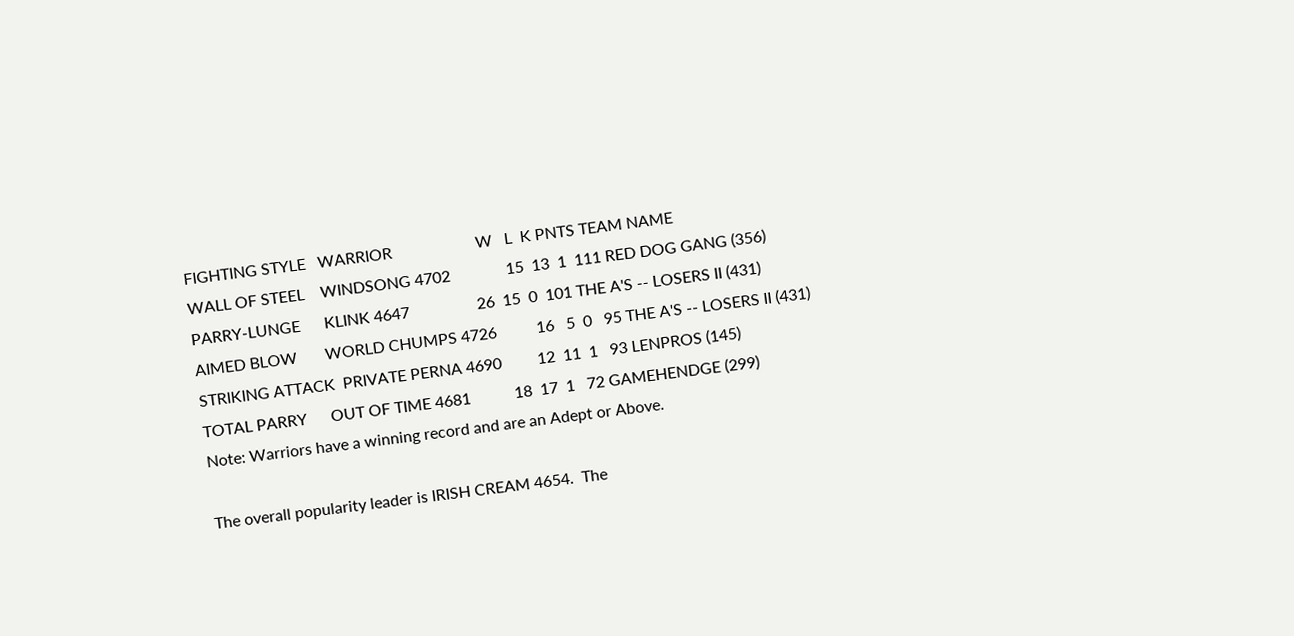FIGHTING STYLE   WARRIOR                     W   L  K PNTS TEAM NAME
WALL OF STEEL    WINDSONG 4702              15  13  1  111 RED DOG GANG (356)
PARRY-LUNGE      KLINK 4647                 26  15  0  101 THE A'S -- LOSERS II (431)
AIMED BLOW       WORLD CHUMPS 4726          16   5  0   95 THE A'S -- LOSERS II (431)
STRIKING ATTACK  PRIVATE PERNA 4690         12  11  1   93 LENPROS (145)
TOTAL PARRY      OUT OF TIME 4681           18  17  1   72 GAMEHENDGE (299)
Note: Warriors have a winning record and are an Adept or Above.

The overall popularity leader is IRISH CREAM 4654.  The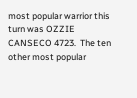most popular warrior this
turn was OZZIE CANSECO 4723.  The ten other most popular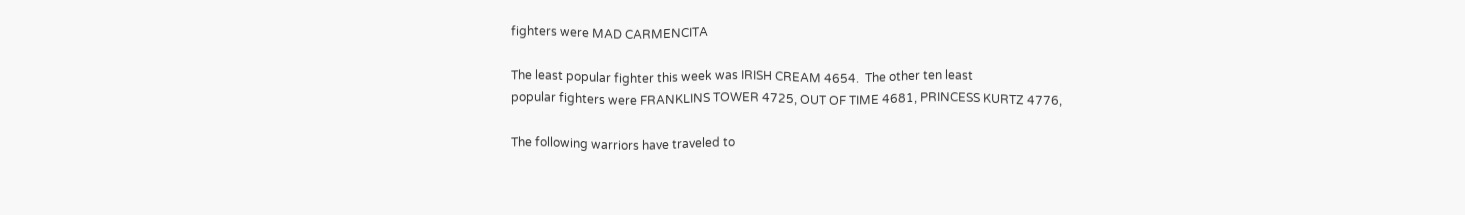fighters were MAD CARMENCITA

The least popular fighter this week was IRISH CREAM 4654.  The other ten least
popular fighters were FRANKLINS TOWER 4725, OUT OF TIME 4681, PRINCESS KURTZ 4776,

The following warriors have traveled to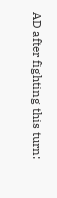AD after fighting this turn: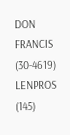DON FRANCIS (30-4619) LENPROS (145)